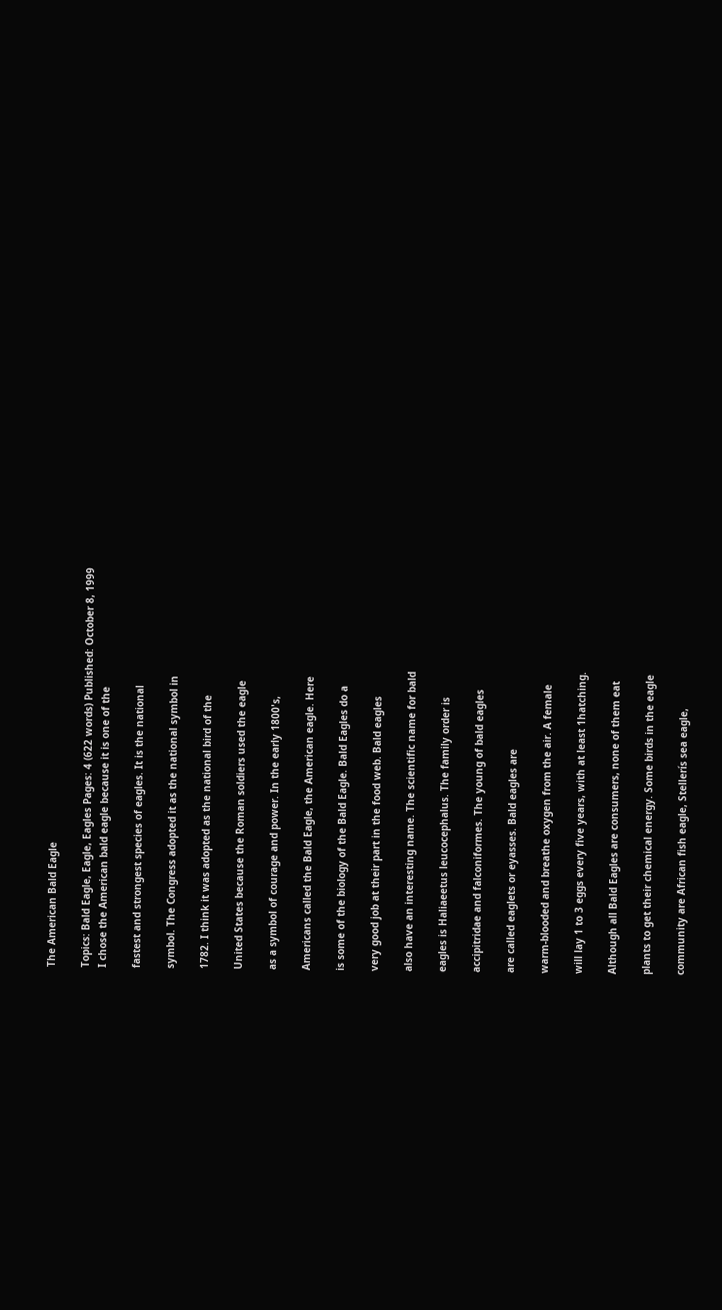The American Bald Eagle

Topics: Bald Eagle, Eagle, Eagles Pages: 4 (622 words) Published: October 8, 1999
I chose the American bald eagle because it is one of the

fastest and strongest species of eagles. It is the national

symbol. The Congress adopted it as the national symbol in

1782. I think it was adopted as the national bird of the

United States because the Roman soldiers used the eagle

as a symbol of courage and power. In the early 1800's,

Americans called the Bald Eagle, the American eagle. Here

is some of the biology of the Bald Eagle. Bald Eagles do a

very good job at their part in the food web. Bald eagles

also have an interesting name. The scientific name for bald

eagles is Haliaeetus leucocephalus. The family order is

accipitridae and falconiformes. The young of bald eagles

are called eaglets or eyasses. Bald eagles are

warm-blooded and breathe oxygen from the air. A female

will lay 1 to 3 eggs every five years, with at least 1hatching.

Although all Bald Eagles are consumers, none of them eat

plants to get their chemical energy. Some birds in the eagle

community are African fish eagle, Stellerís sea eagle,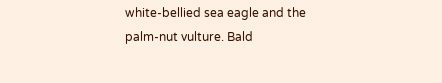white-bellied sea eagle and the palm-nut vulture. Bald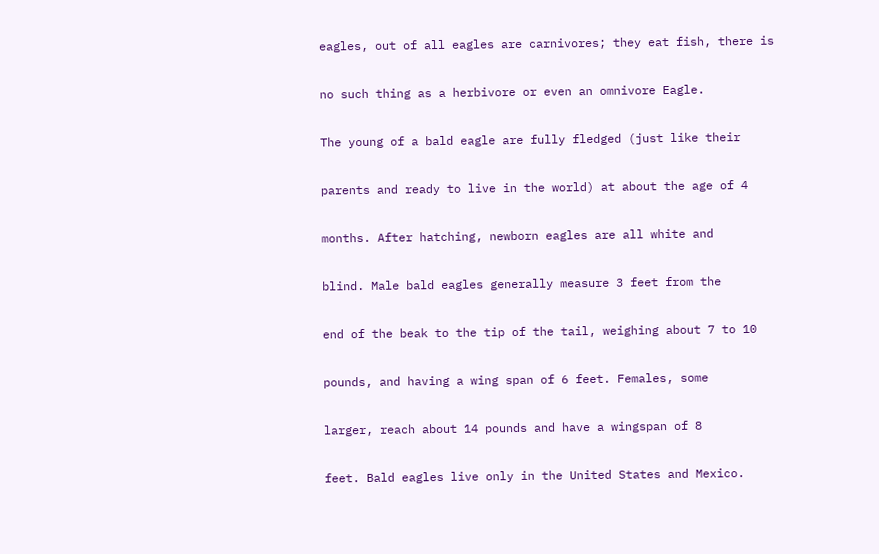eagles, out of all eagles are carnivores; they eat fish, there is

no such thing as a herbivore or even an omnivore Eagle.

The young of a bald eagle are fully fledged (just like their

parents and ready to live in the world) at about the age of 4

months. After hatching, newborn eagles are all white and

blind. Male bald eagles generally measure 3 feet from the

end of the beak to the tip of the tail, weighing about 7 to 10

pounds, and having a wing span of 6 feet. Females, some

larger, reach about 14 pounds and have a wingspan of 8

feet. Bald eagles live only in the United States and Mexico.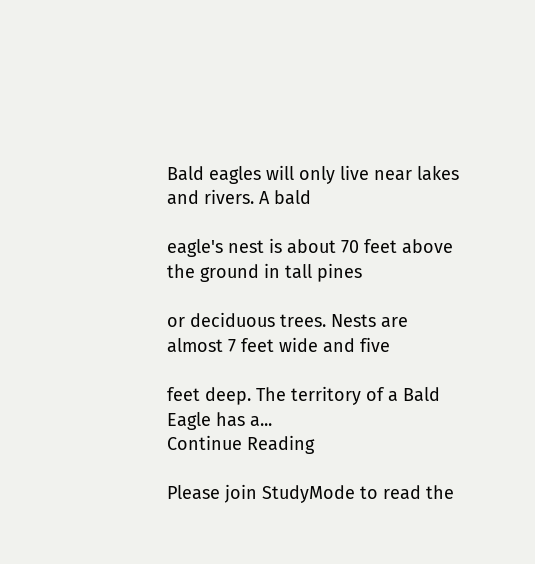Bald eagles will only live near lakes and rivers. A bald

eagle's nest is about 70 feet above the ground in tall pines

or deciduous trees. Nests are almost 7 feet wide and five

feet deep. The territory of a Bald Eagle has a...
Continue Reading

Please join StudyMode to read the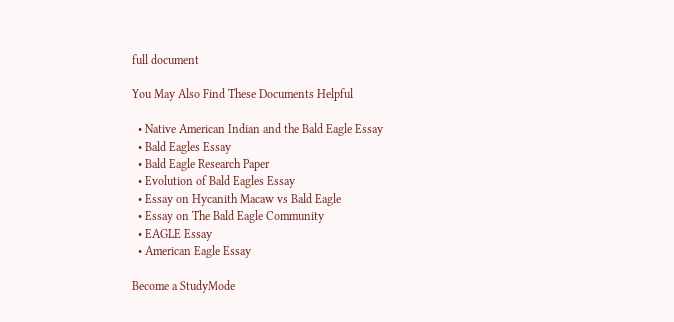full document

You May Also Find These Documents Helpful

  • Native American Indian and the Bald Eagle Essay
  • Bald Eagles Essay
  • Bald Eagle Research Paper
  • Evolution of Bald Eagles Essay
  • Essay on Hycanith Macaw vs Bald Eagle
  • Essay on The Bald Eagle Community
  • EAGLE Essay
  • American Eagle Essay

Become a StudyMode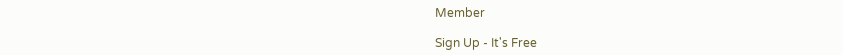Member

Sign Up - It's Free